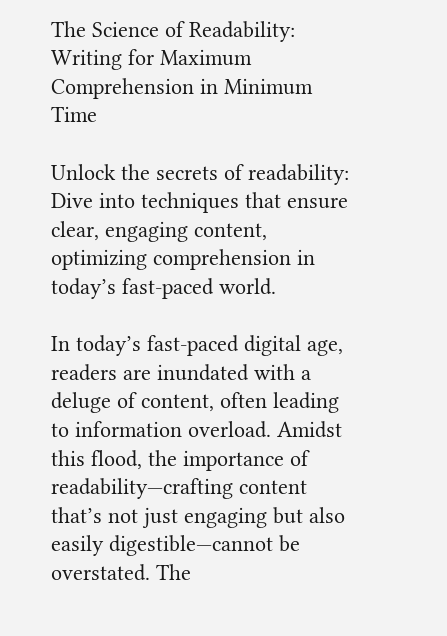The Science of Readability: Writing for Maximum Comprehension in Minimum Time

Unlock the secrets of readability: Dive into techniques that ensure clear, engaging content, optimizing comprehension in today’s fast-paced world.

In today’s fast-paced digital age, readers are inundated with a deluge of content, often leading to information overload. Amidst this flood, the importance of readability—crafting content that’s not just engaging but also easily digestible—cannot be overstated. The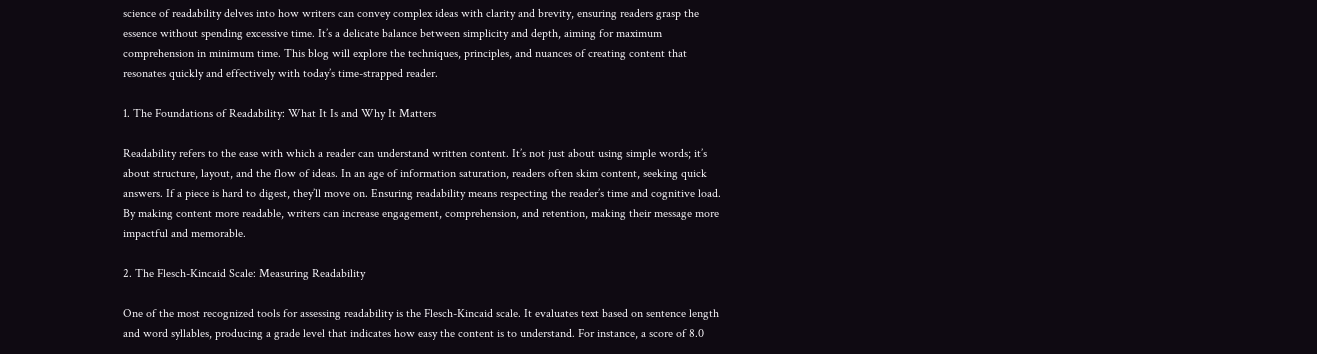science of readability delves into how writers can convey complex ideas with clarity and brevity, ensuring readers grasp the essence without spending excessive time. It’s a delicate balance between simplicity and depth, aiming for maximum comprehension in minimum time. This blog will explore the techniques, principles, and nuances of creating content that resonates quickly and effectively with today’s time-strapped reader.

1. The Foundations of Readability: What It Is and Why It Matters

Readability refers to the ease with which a reader can understand written content. It’s not just about using simple words; it’s about structure, layout, and the flow of ideas. In an age of information saturation, readers often skim content, seeking quick answers. If a piece is hard to digest, they’ll move on. Ensuring readability means respecting the reader’s time and cognitive load. By making content more readable, writers can increase engagement, comprehension, and retention, making their message more impactful and memorable.

2. The Flesch-Kincaid Scale: Measuring Readability

One of the most recognized tools for assessing readability is the Flesch-Kincaid scale. It evaluates text based on sentence length and word syllables, producing a grade level that indicates how easy the content is to understand. For instance, a score of 8.0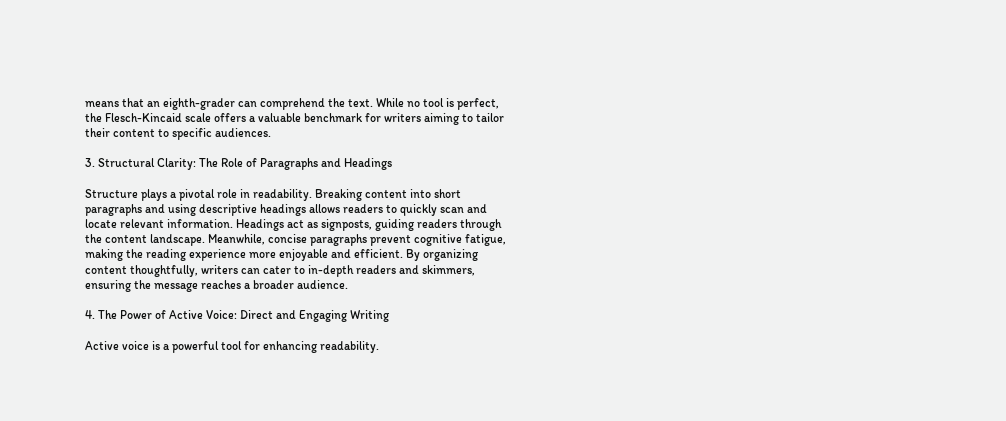means that an eighth-grader can comprehend the text. While no tool is perfect, the Flesch-Kincaid scale offers a valuable benchmark for writers aiming to tailor their content to specific audiences.

3. Structural Clarity: The Role of Paragraphs and Headings

Structure plays a pivotal role in readability. Breaking content into short paragraphs and using descriptive headings allows readers to quickly scan and locate relevant information. Headings act as signposts, guiding readers through the content landscape. Meanwhile, concise paragraphs prevent cognitive fatigue, making the reading experience more enjoyable and efficient. By organizing content thoughtfully, writers can cater to in-depth readers and skimmers, ensuring the message reaches a broader audience.

4. The Power of Active Voice: Direct and Engaging Writing

Active voice is a powerful tool for enhancing readability.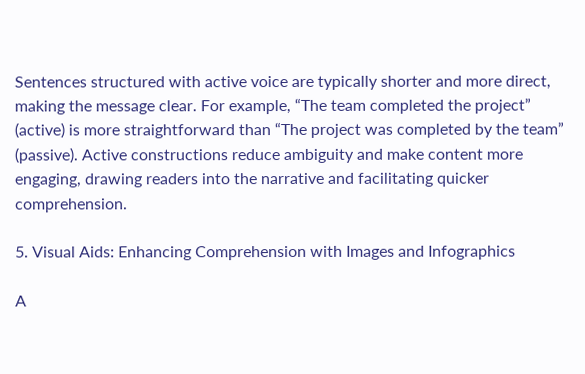Sentences structured with active voice are typically shorter and more direct, making the message clear. For example, “The team completed the project” (active) is more straightforward than “The project was completed by the team” (passive). Active constructions reduce ambiguity and make content more engaging, drawing readers into the narrative and facilitating quicker comprehension.

5. Visual Aids: Enhancing Comprehension with Images and Infographics

A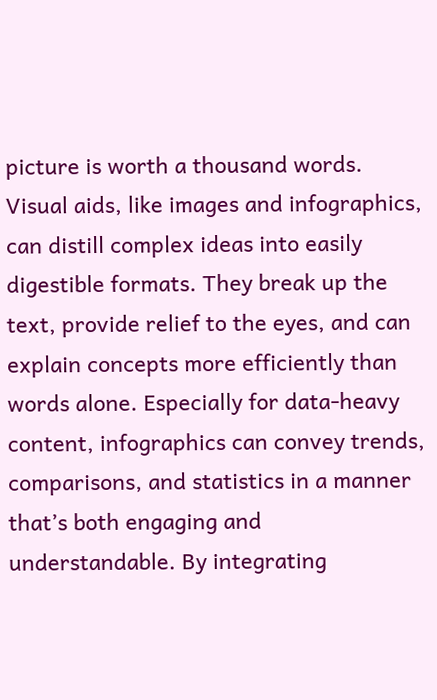picture is worth a thousand words. Visual aids, like images and infographics, can distill complex ideas into easily digestible formats. They break up the text, provide relief to the eyes, and can explain concepts more efficiently than words alone. Especially for data-heavy content, infographics can convey trends, comparisons, and statistics in a manner that’s both engaging and understandable. By integrating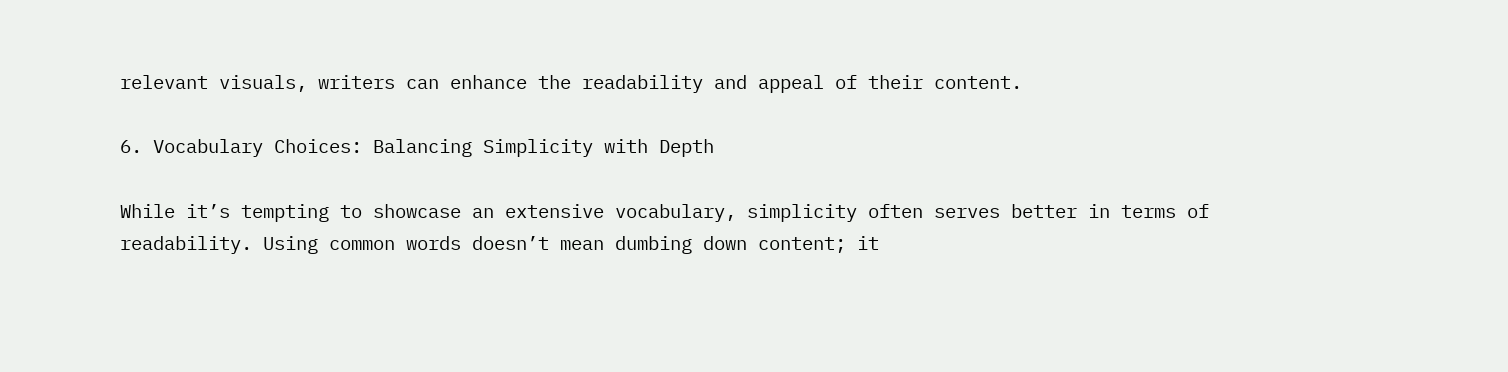relevant visuals, writers can enhance the readability and appeal of their content.

6. Vocabulary Choices: Balancing Simplicity with Depth

While it’s tempting to showcase an extensive vocabulary, simplicity often serves better in terms of readability. Using common words doesn’t mean dumbing down content; it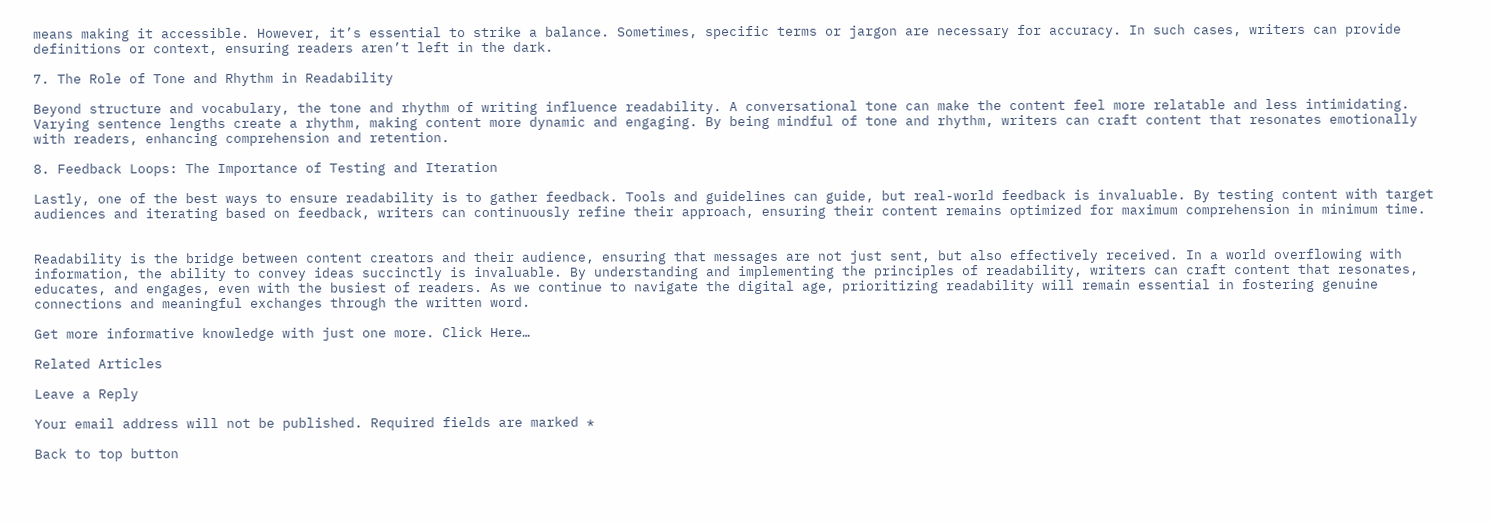means making it accessible. However, it’s essential to strike a balance. Sometimes, specific terms or jargon are necessary for accuracy. In such cases, writers can provide definitions or context, ensuring readers aren’t left in the dark.

7. The Role of Tone and Rhythm in Readability

Beyond structure and vocabulary, the tone and rhythm of writing influence readability. A conversational tone can make the content feel more relatable and less intimidating. Varying sentence lengths create a rhythm, making content more dynamic and engaging. By being mindful of tone and rhythm, writers can craft content that resonates emotionally with readers, enhancing comprehension and retention.

8. Feedback Loops: The Importance of Testing and Iteration

Lastly, one of the best ways to ensure readability is to gather feedback. Tools and guidelines can guide, but real-world feedback is invaluable. By testing content with target audiences and iterating based on feedback, writers can continuously refine their approach, ensuring their content remains optimized for maximum comprehension in minimum time.


Readability is the bridge between content creators and their audience, ensuring that messages are not just sent, but also effectively received. In a world overflowing with information, the ability to convey ideas succinctly is invaluable. By understanding and implementing the principles of readability, writers can craft content that resonates, educates, and engages, even with the busiest of readers. As we continue to navigate the digital age, prioritizing readability will remain essential in fostering genuine connections and meaningful exchanges through the written word.

Get more informative knowledge with just one more. Click Here…

Related Articles

Leave a Reply

Your email address will not be published. Required fields are marked *

Back to top button